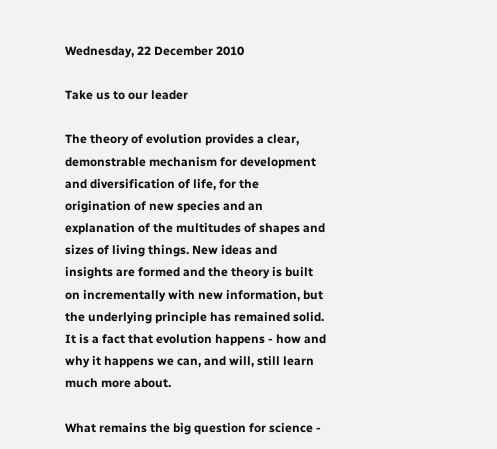Wednesday, 22 December 2010

Take us to our leader

The theory of evolution provides a clear, demonstrable mechanism for development and diversification of life, for the origination of new species and an explanation of the multitudes of shapes and sizes of living things. New ideas and insights are formed and the theory is built on incrementally with new information, but the underlying principle has remained solid. It is a fact that evolution happens - how and why it happens we can, and will, still learn much more about.

What remains the big question for science -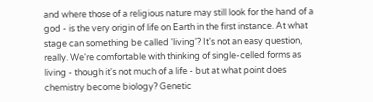and where those of a religious nature may still look for the hand of a god - is the very origin of life on Earth in the first instance. At what stage can something be called 'living'? It's not an easy question, really. We're comfortable with thinking of single-celled forms as living - though it's not much of a life - but at what point does chemistry become biology? Genetic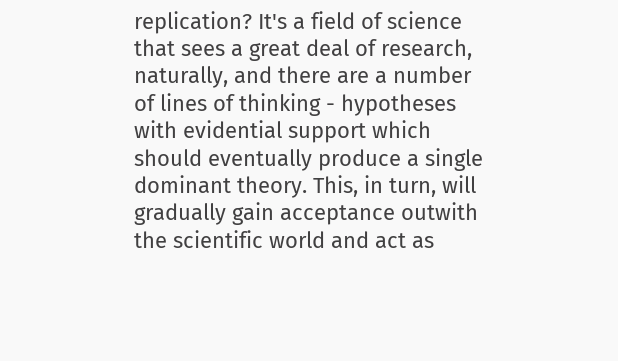replication? It's a field of science that sees a great deal of research, naturally, and there are a number of lines of thinking - hypotheses with evidential support which should eventually produce a single dominant theory. This, in turn, will gradually gain acceptance outwith the scientific world and act as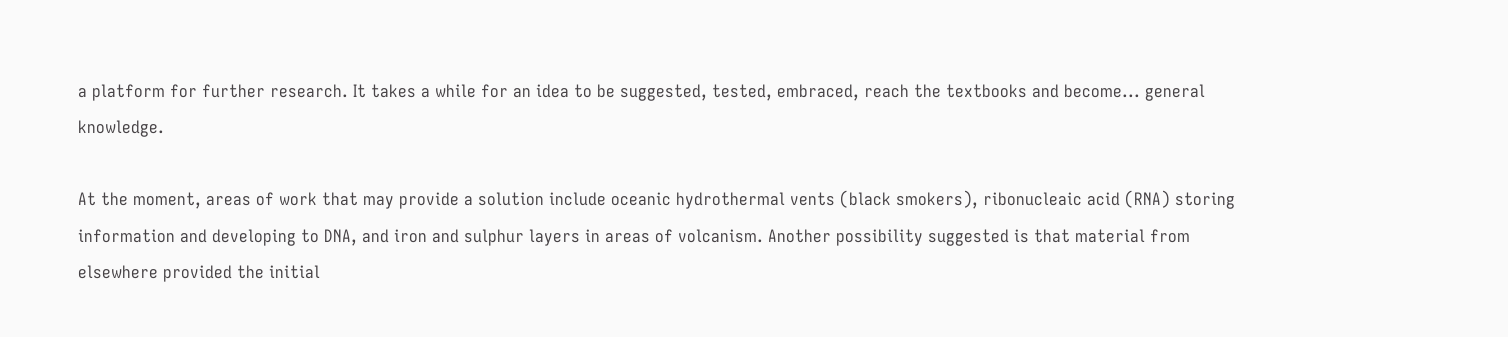a platform for further research. It takes a while for an idea to be suggested, tested, embraced, reach the textbooks and become... general knowledge.

At the moment, areas of work that may provide a solution include oceanic hydrothermal vents (black smokers), ribonucleaic acid (RNA) storing information and developing to DNA, and iron and sulphur layers in areas of volcanism. Another possibility suggested is that material from elsewhere provided the initial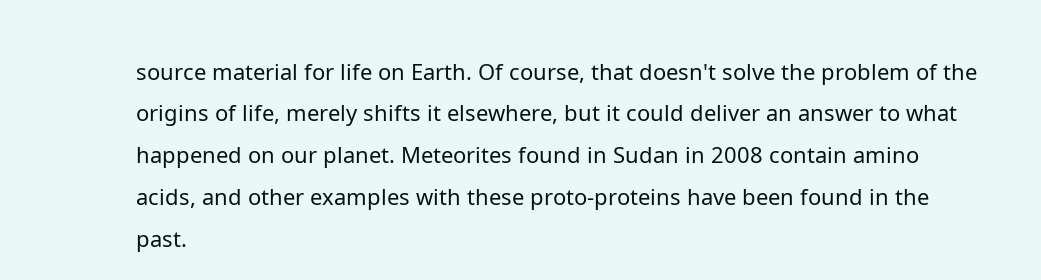source material for life on Earth. Of course, that doesn't solve the problem of the origins of life, merely shifts it elsewhere, but it could deliver an answer to what happened on our planet. Meteorites found in Sudan in 2008 contain amino acids, and other examples with these proto-proteins have been found in the past.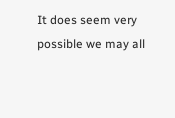It does seem very possible we may all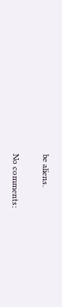be aliens.

No comments: